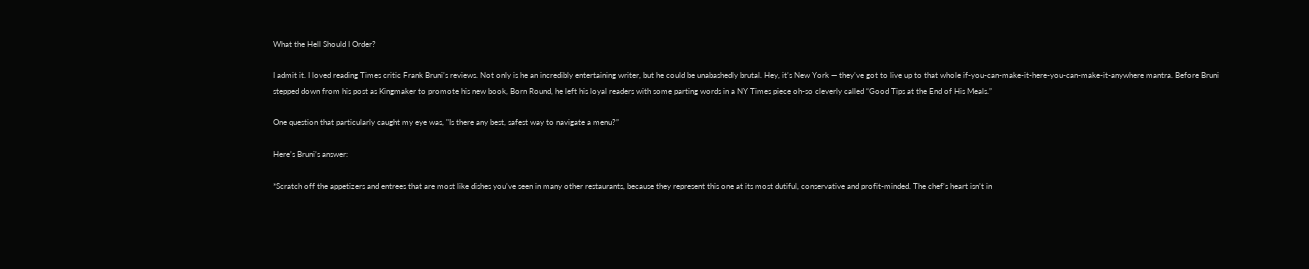What the Hell Should I Order?

I admit it. I loved reading Times critic Frank Bruni’s reviews. Not only is he an incredibly entertaining writer, but he could be unabashedly brutal. Hey, it’s New York — they’ve got to live up to that whole if-you-can-make-it-here-you-can-make-it-anywhere mantra. Before Bruni stepped down from his post as Kingmaker to promote his new book, Born Round, he left his loyal readers with some parting words in a NY Times piece oh-so cleverly called “Good Tips at the End of His Meals.”

One question that particularly caught my eye was, "Is there any best, safest way to navigate a menu?”

Here’s Bruni’s answer:

*Scratch off the appetizers and entrees that are most like dishes you’ve seen in many other restaurants, because they represent this one at its most dutiful, conservative and profit-minded. The chef’s heart isn’t in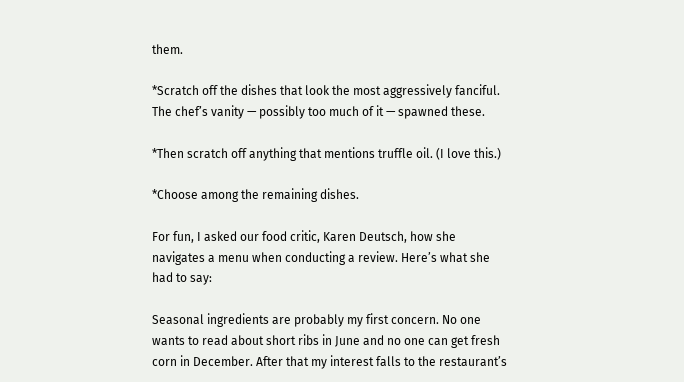them.

*Scratch off the dishes that look the most aggressively fanciful. The chef’s vanity — possibly too much of it — spawned these.

*Then scratch off anything that mentions truffle oil. (I love this.)

*Choose among the remaining dishes.

For fun, I asked our food critic, Karen Deutsch, how she navigates a menu when conducting a review. Here’s what she had to say:

Seasonal ingredients are probably my first concern. No one wants to read about short ribs in June and no one can get fresh corn in December. After that my interest falls to the restaurant’s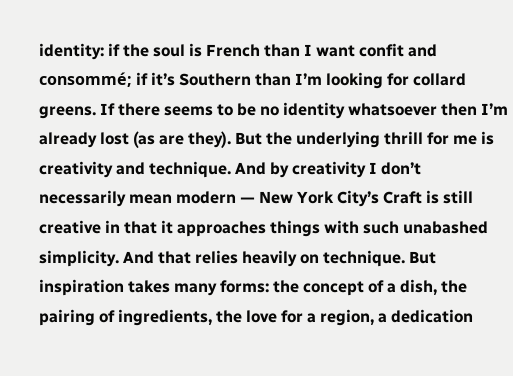identity: if the soul is French than I want confit and consommé; if it’s Southern than I’m looking for collard greens. If there seems to be no identity whatsoever then I’m already lost (as are they). But the underlying thrill for me is creativity and technique. And by creativity I don’t necessarily mean modern — New York City’s Craft is still creative in that it approaches things with such unabashed simplicity. And that relies heavily on technique. But inspiration takes many forms: the concept of a dish, the pairing of ingredients, the love for a region, a dedication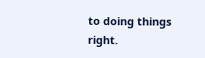to doing things right.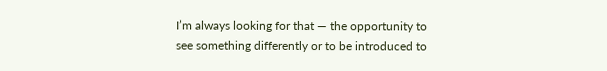I’m always looking for that — the opportunity to see something differently or to be introduced to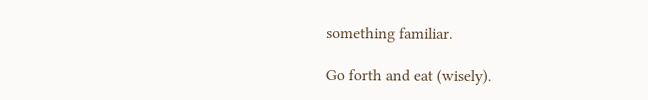something familiar.

Go forth and eat (wisely).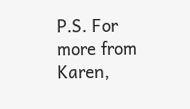P.S. For more from Karen,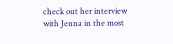check out her interview with Jenna in the most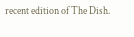recent edition of The Dish.